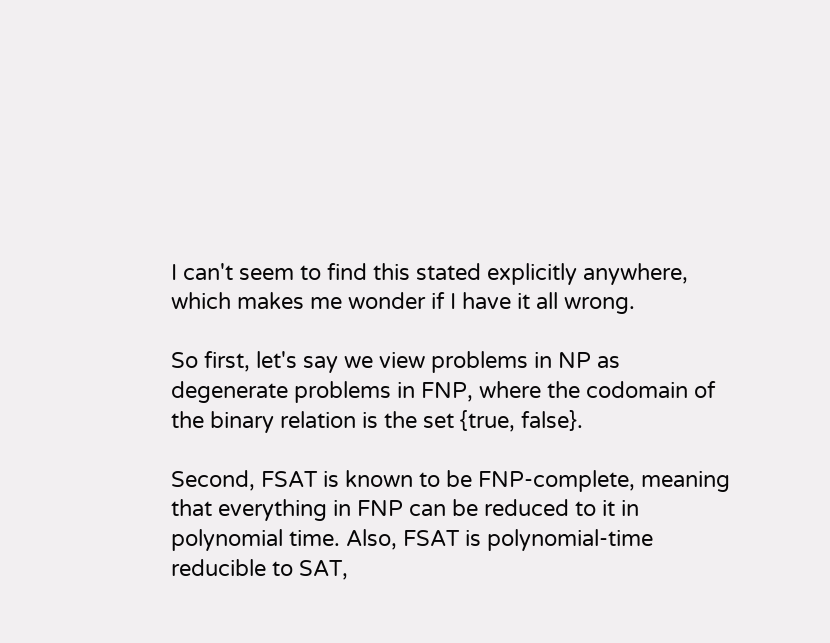I can't seem to find this stated explicitly anywhere, which makes me wonder if I have it all wrong.

So first, let's say we view problems in NP as degenerate problems in FNP, where the codomain of the binary relation is the set {true, false}.

Second, FSAT is known to be FNP-complete, meaning that everything in FNP can be reduced to it in polynomial time. Also, FSAT is polynomial-time reducible to SAT,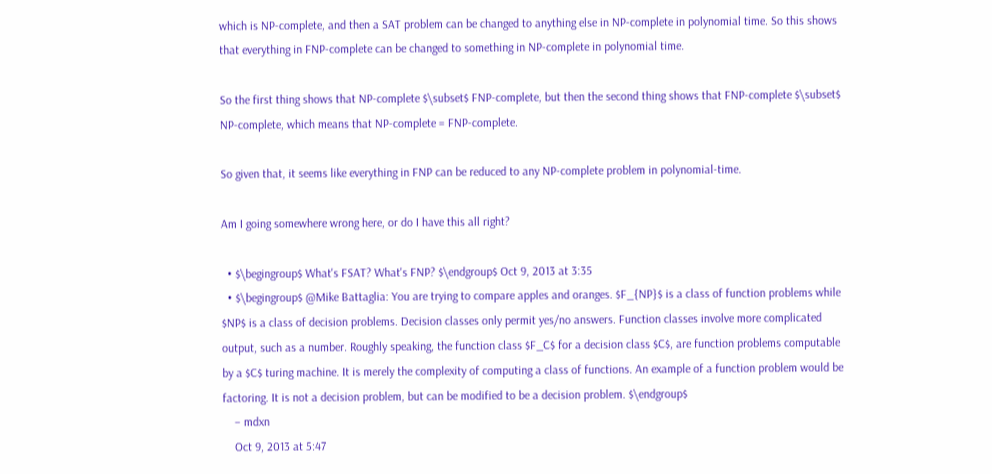which is NP-complete, and then a SAT problem can be changed to anything else in NP-complete in polynomial time. So this shows that everything in FNP-complete can be changed to something in NP-complete in polynomial time.

So the first thing shows that NP-complete $\subset$ FNP-complete, but then the second thing shows that FNP-complete $\subset$ NP-complete, which means that NP-complete = FNP-complete.

So given that, it seems like everything in FNP can be reduced to any NP-complete problem in polynomial-time.

Am I going somewhere wrong here, or do I have this all right?

  • $\begingroup$ What's FSAT? What's FNP? $\endgroup$ Oct 9, 2013 at 3:35
  • $\begingroup$ @Mike Battaglia: You are trying to compare apples and oranges. $F_{NP}$ is a class of function problems while $NP$ is a class of decision problems. Decision classes only permit yes/no answers. Function classes involve more complicated output, such as a number. Roughly speaking, the function class $F_C$ for a decision class $C$, are function problems computable by a $C$ turing machine. It is merely the complexity of computing a class of functions. An example of a function problem would be factoring. It is not a decision problem, but can be modified to be a decision problem. $\endgroup$
    – mdxn
    Oct 9, 2013 at 5:47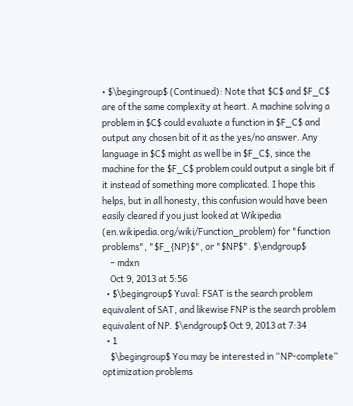• $\begingroup$ (Continued): Note that $C$ and $F_C$ are of the same complexity at heart. A machine solving a problem in $C$ could evaluate a function in $F_C$ and output any chosen bit of it as the yes/no answer. Any language in $C$ might as well be in $F_C$, since the machine for the $F_C$ problem could output a single bit if it instead of something more complicated. I hope this helps, but in all honesty, this confusion would have been easily cleared if you just looked at Wikipedia (en.wikipedia.org/wiki/Function_problem) for "function problems", "$F_{NP}$", or "$NP$". $\endgroup$
    – mdxn
    Oct 9, 2013 at 5:56
  • $\begingroup$ Yuval: FSAT is the search problem equivalent of SAT, and likewise FNP is the search problem equivalent of NP. $\endgroup$ Oct 9, 2013 at 7:34
  • 1
    $\begingroup$ You may be interested in “NP-complete” optimization problems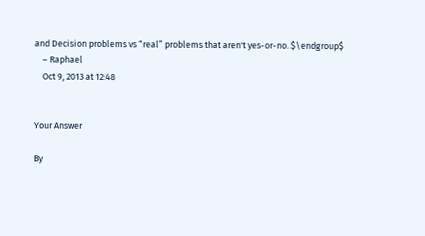and Decision problems vs “real” problems that aren't yes-or-no. $\endgroup$
    – Raphael
    Oct 9, 2013 at 12:48


Your Answer

By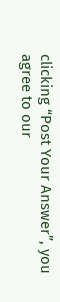clicking “Post Your Answer”, you agree to our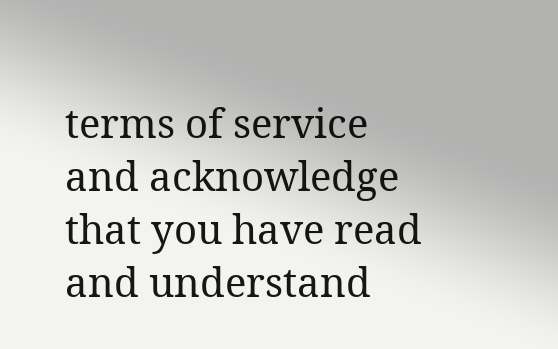terms of service and acknowledge that you have read and understand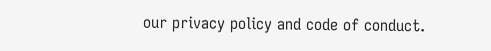our privacy policy and code of conduct.